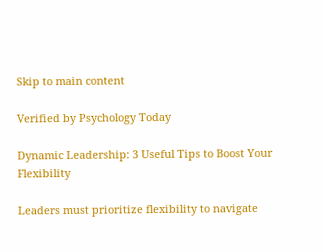Skip to main content

Verified by Psychology Today

Dynamic Leadership: 3 Useful Tips to Boost Your Flexibility

Leaders must prioritize flexibility to navigate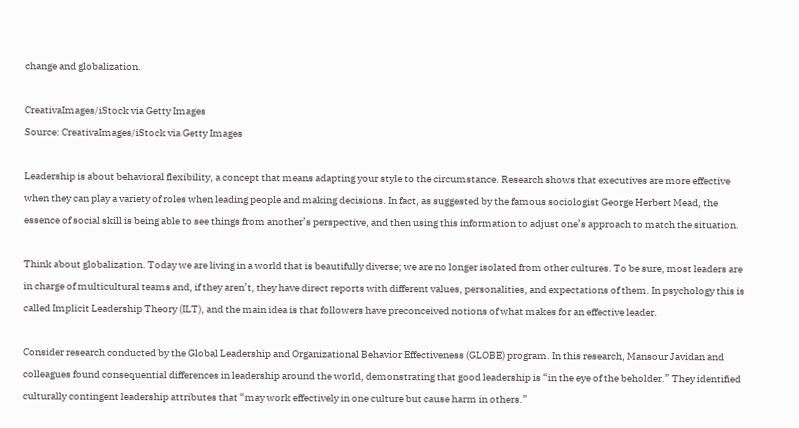change and globalization.

CreativaImages/iStock via Getty Images
Source: CreativaImages/iStock via Getty Images

Leadership is about behavioral flexibility, a concept that means adapting your style to the circumstance. Research shows that executives are more effective when they can play a variety of roles when leading people and making decisions. In fact, as suggested by the famous sociologist George Herbert Mead, the essence of social skill is being able to see things from another’s perspective, and then using this information to adjust one’s approach to match the situation.

Think about globalization. Today we are living in a world that is beautifully diverse; we are no longer isolated from other cultures. To be sure, most leaders are in charge of multicultural teams and, if they aren’t, they have direct reports with different values, personalities, and expectations of them. In psychology this is called Implicit Leadership Theory (ILT), and the main idea is that followers have preconceived notions of what makes for an effective leader.

Consider research conducted by the Global Leadership and Organizational Behavior Effectiveness (GLOBE) program. In this research, Mansour Javidan and colleagues found consequential differences in leadership around the world, demonstrating that good leadership is “in the eye of the beholder.” They identified culturally contingent leadership attributes that “may work effectively in one culture but cause harm in others.”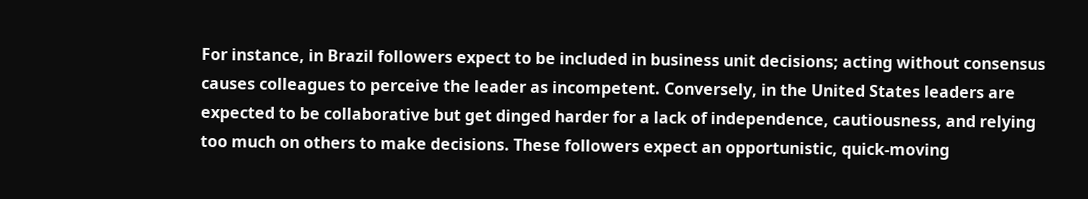For instance, in Brazil followers expect to be included in business unit decisions; acting without consensus causes colleagues to perceive the leader as incompetent. Conversely, in the United States leaders are expected to be collaborative but get dinged harder for a lack of independence, cautiousness, and relying too much on others to make decisions. These followers expect an opportunistic, quick-moving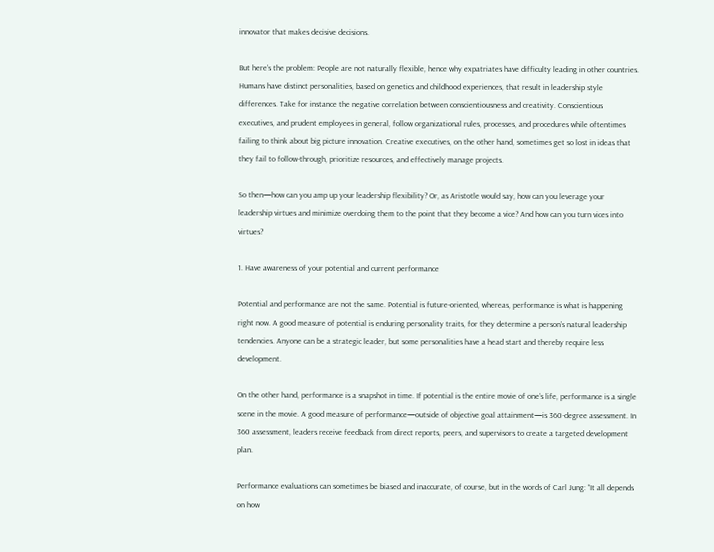innovator that makes decisive decisions.

But here’s the problem: People are not naturally flexible, hence why expatriates have difficulty leading in other countries. Humans have distinct personalities, based on genetics and childhood experiences, that result in leadership style differences. Take for instance the negative correlation between conscientiousness and creativity. Conscientious executives, and prudent employees in general, follow organizational rules, processes, and procedures while oftentimes failing to think about big picture innovation. Creative executives, on the other hand, sometimes get so lost in ideas that they fail to follow-through, prioritize resources, and effectively manage projects.

So then—how can you amp up your leadership flexibility? Or, as Aristotle would say, how can you leverage your leadership virtues and minimize overdoing them to the point that they become a vice? And how can you turn vices into virtues?

1. Have awareness of your potential and current performance

Potential and performance are not the same. Potential is future-oriented, whereas, performance is what is happening right now. A good measure of potential is enduring personality traits, for they determine a person’s natural leadership tendencies. Anyone can be a strategic leader, but some personalities have a head start and thereby require less development.

On the other hand, performance is a snapshot in time. If potential is the entire movie of one’s life, performance is a single scene in the movie. A good measure of performance—outside of objective goal attainment—is 360-degree assessment. In 360 assessment, leaders receive feedback from direct reports, peers, and supervisors to create a targeted development plan.

Performance evaluations can sometimes be biased and inaccurate, of course, but in the words of Carl Jung: “It all depends on how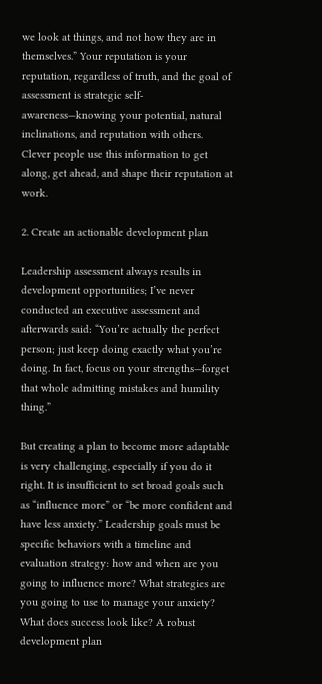we look at things, and not how they are in themselves.” Your reputation is your reputation, regardless of truth, and the goal of assessment is strategic self-awareness—knowing your potential, natural inclinations, and reputation with others. Clever people use this information to get along, get ahead, and shape their reputation at work.

2. Create an actionable development plan

Leadership assessment always results in development opportunities; I’ve never conducted an executive assessment and afterwards said: “You’re actually the perfect person; just keep doing exactly what you’re doing. In fact, focus on your strengths—forget that whole admitting mistakes and humility thing.”

But creating a plan to become more adaptable is very challenging, especially if you do it right. It is insufficient to set broad goals such as “influence more” or “be more confident and have less anxiety.” Leadership goals must be specific behaviors with a timeline and evaluation strategy: how and when are you going to influence more? What strategies are you going to use to manage your anxiety? What does success look like? A robust development plan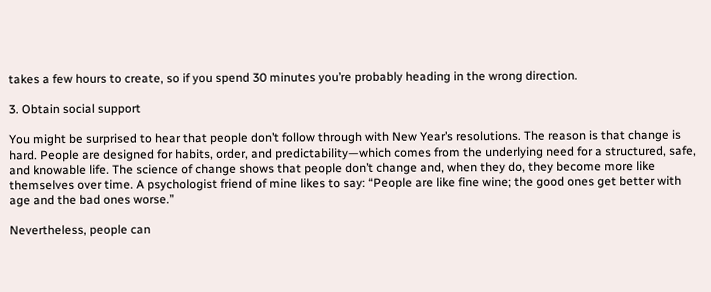takes a few hours to create, so if you spend 30 minutes you’re probably heading in the wrong direction.

3. Obtain social support

You might be surprised to hear that people don’t follow through with New Year’s resolutions. The reason is that change is hard. People are designed for habits, order, and predictability—which comes from the underlying need for a structured, safe, and knowable life. The science of change shows that people don’t change and, when they do, they become more like themselves over time. A psychologist friend of mine likes to say: “People are like fine wine; the good ones get better with age and the bad ones worse.”

Nevertheless, people can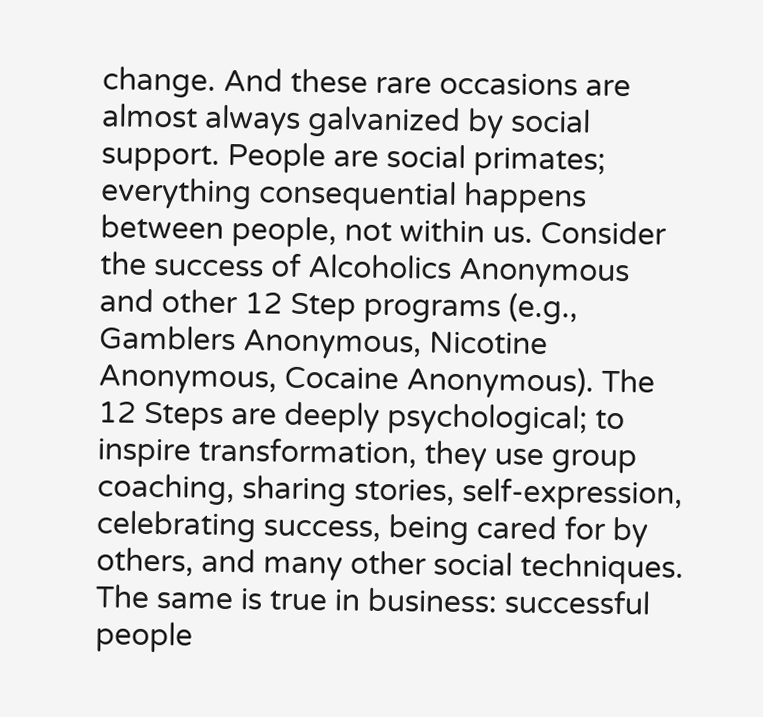change. And these rare occasions are almost always galvanized by social support. People are social primates; everything consequential happens between people, not within us. Consider the success of Alcoholics Anonymous and other 12 Step programs (e.g., Gamblers Anonymous, Nicotine Anonymous, Cocaine Anonymous). The 12 Steps are deeply psychological; to inspire transformation, they use group coaching, sharing stories, self-expression, celebrating success, being cared for by others, and many other social techniques. The same is true in business: successful people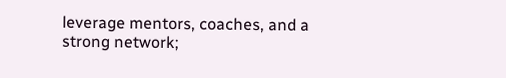leverage mentors, coaches, and a strong network;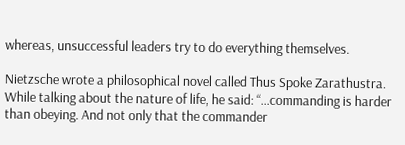whereas, unsuccessful leaders try to do everything themselves.

Nietzsche wrote a philosophical novel called Thus Spoke Zarathustra. While talking about the nature of life, he said: “…commanding is harder than obeying. And not only that the commander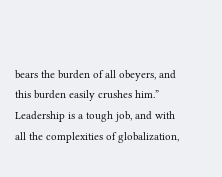bears the burden of all obeyers, and this burden easily crushes him.” Leadership is a tough job, and with all the complexities of globalization,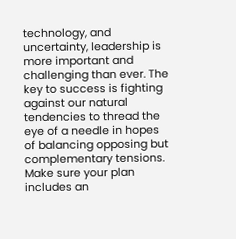technology, and uncertainty, leadership is more important and challenging than ever. The key to success is fighting against our natural tendencies to thread the eye of a needle in hopes of balancing opposing but complementary tensions. Make sure your plan includes an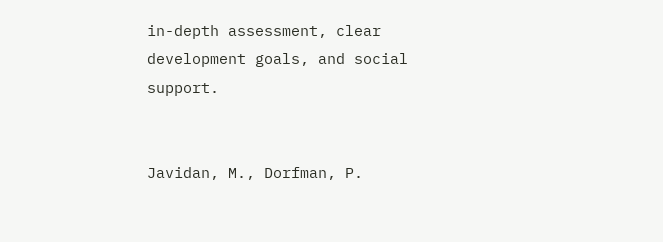in-depth assessment, clear development goals, and social support.


Javidan, M., Dorfman, P.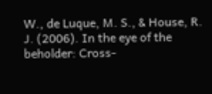W., de Luque, M. S., & House, R. J. (2006). In the eye of the beholder: Cross-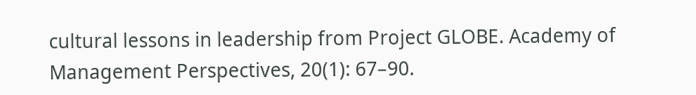cultural lessons in leadership from Project GLOBE. Academy of Management Perspectives, 20(1): 67–90.